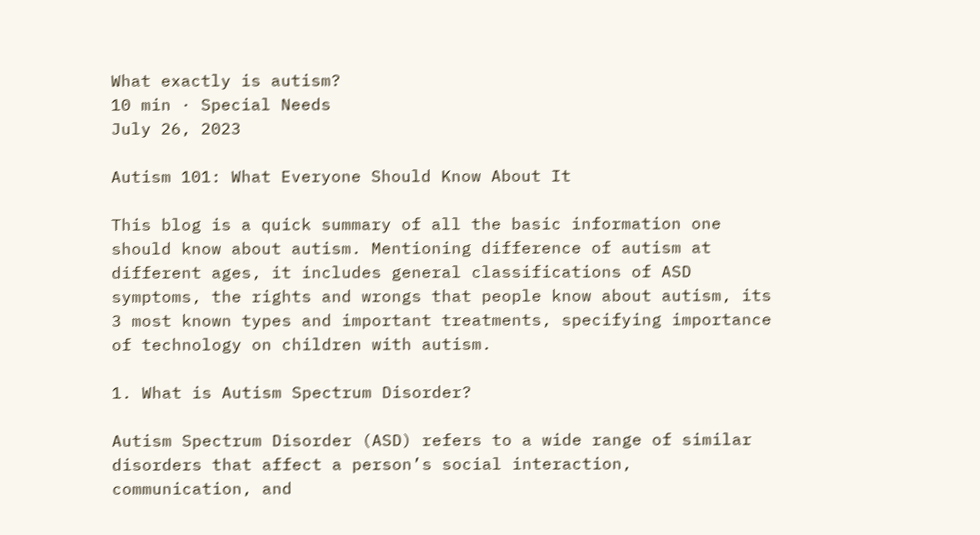What exactly is autism?
10 min · Special Needs
July 26, 2023

Autism 101: What Everyone Should Know About It

This blog is a quick summary of all the basic information one should know about autism. Mentioning difference of autism at different ages, it includes general classifications of ASD symptoms, the rights and wrongs that people know about autism, its 3 most known types and important treatments, specifying importance of technology on children with autism.

1. What is Autism Spectrum Disorder?

Autism Spectrum Disorder (ASD) refers to a wide range of similar disorders that affect a person’s social interaction, communication, and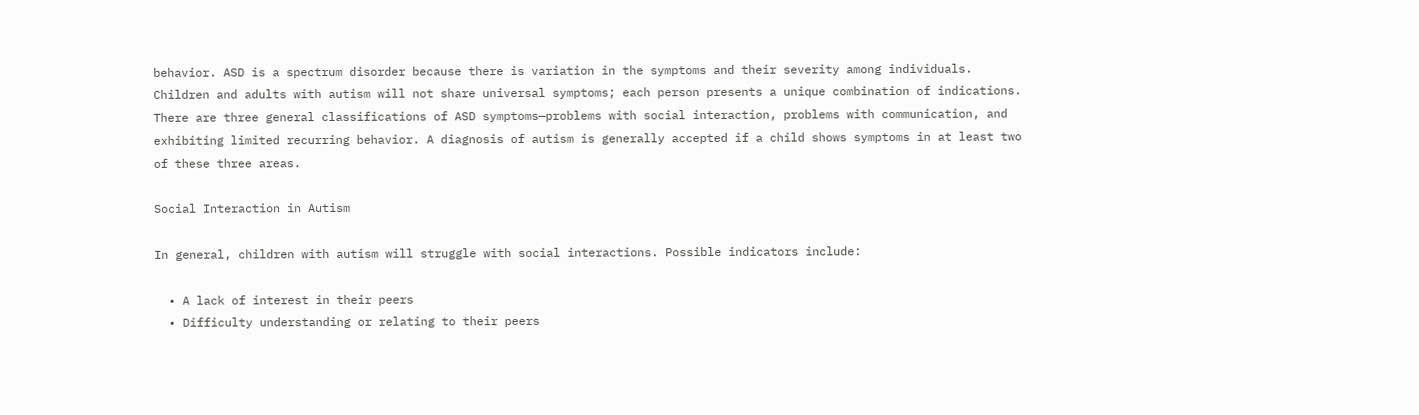behavior. ASD is a spectrum disorder because there is variation in the symptoms and their severity among individuals. Children and adults with autism will not share universal symptoms; each person presents a unique combination of indications. There are three general classifications of ASD symptoms—problems with social interaction, problems with communication, and exhibiting limited recurring behavior. A diagnosis of autism is generally accepted if a child shows symptoms in at least two of these three areas.

Social Interaction in Autism

In general, children with autism will struggle with social interactions. Possible indicators include:

  • A lack of interest in their peers
  • Difficulty understanding or relating to their peers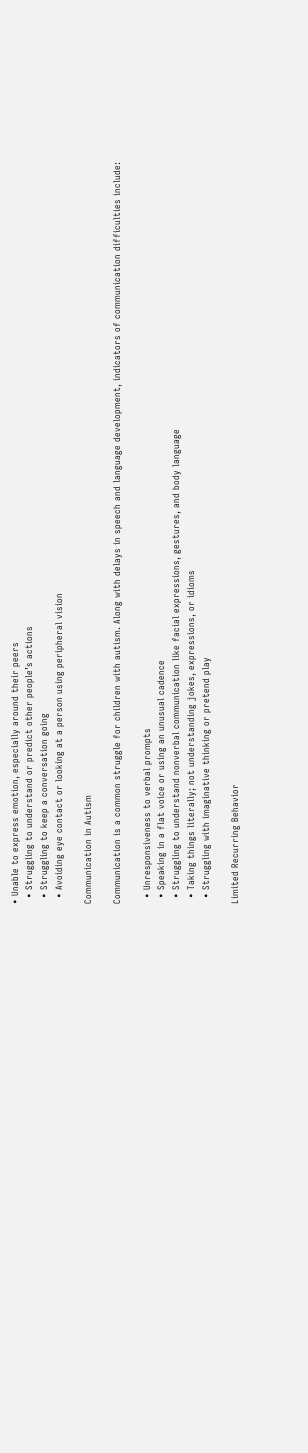• Unable to express emotion, especially around their peers
  • Struggling to understand or predict other people’s actions
  • Struggling to keep a conversation going
  • Avoiding eye contact or looking at a person using peripheral vision

Communication in Autism

Communication is a common struggle for children with autism. Along with delays in speech and language development, indicators of communication difficulties include:

  • Unresponsiveness to verbal prompts
  • Speaking in a flat voice or using an unusual cadence
  • Struggling to understand nonverbal communication like facial expressions, gestures, and body language
  • Taking things literally; not understanding jokes, expressions, or idioms
  • Struggling with imaginative thinking or pretend play

Limited Recurring Behavior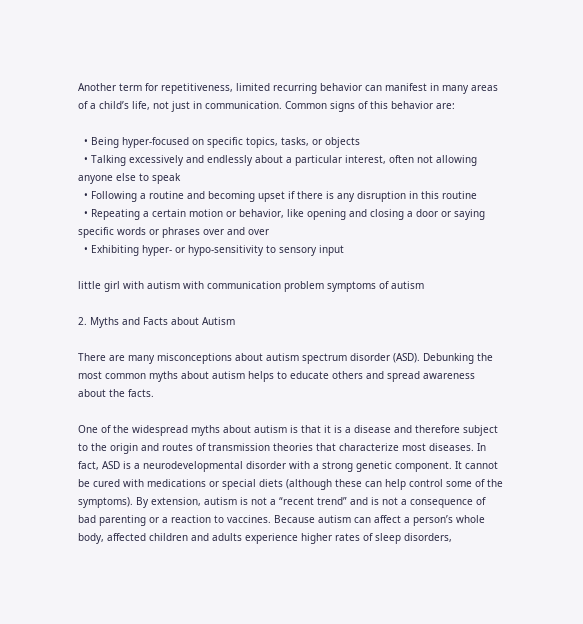Another term for repetitiveness, limited recurring behavior can manifest in many areas of a child’s life, not just in communication. Common signs of this behavior are:

  • Being hyper-focused on specific topics, tasks, or objects
  • Talking excessively and endlessly about a particular interest, often not allowing anyone else to speak
  • Following a routine and becoming upset if there is any disruption in this routine
  • Repeating a certain motion or behavior, like opening and closing a door or saying specific words or phrases over and over
  • Exhibiting hyper- or hypo-sensitivity to sensory input

little girl with autism with communication problem symptoms of autism

2. Myths and Facts about Autism

There are many misconceptions about autism spectrum disorder (ASD). Debunking the most common myths about autism helps to educate others and spread awareness about the facts.

One of the widespread myths about autism is that it is a disease and therefore subject to the origin and routes of transmission theories that characterize most diseases. In fact, ASD is a neurodevelopmental disorder with a strong genetic component. It cannot be cured with medications or special diets (although these can help control some of the symptoms). By extension, autism is not a “recent trend” and is not a consequence of bad parenting or a reaction to vaccines. Because autism can affect a person’s whole body, affected children and adults experience higher rates of sleep disorders,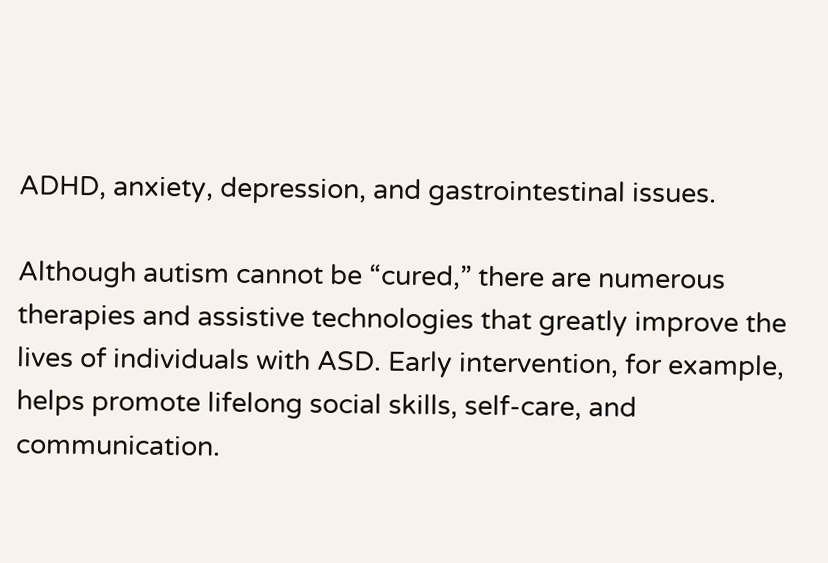ADHD, anxiety, depression, and gastrointestinal issues.

Although autism cannot be “cured,” there are numerous therapies and assistive technologies that greatly improve the lives of individuals with ASD. Early intervention, for example, helps promote lifelong social skills, self-care, and communication.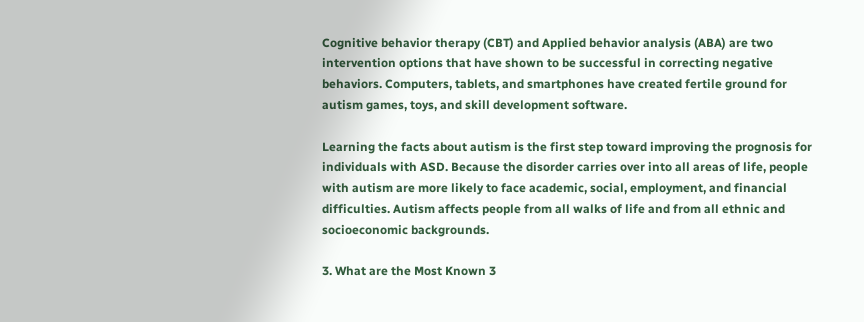Cognitive behavior therapy (CBT) and Applied behavior analysis (ABA) are two intervention options that have shown to be successful in correcting negative behaviors. Computers, tablets, and smartphones have created fertile ground for autism games, toys, and skill development software.

Learning the facts about autism is the first step toward improving the prognosis for individuals with ASD. Because the disorder carries over into all areas of life, people with autism are more likely to face academic, social, employment, and financial difficulties. Autism affects people from all walks of life and from all ethnic and socioeconomic backgrounds.

3. What are the Most Known 3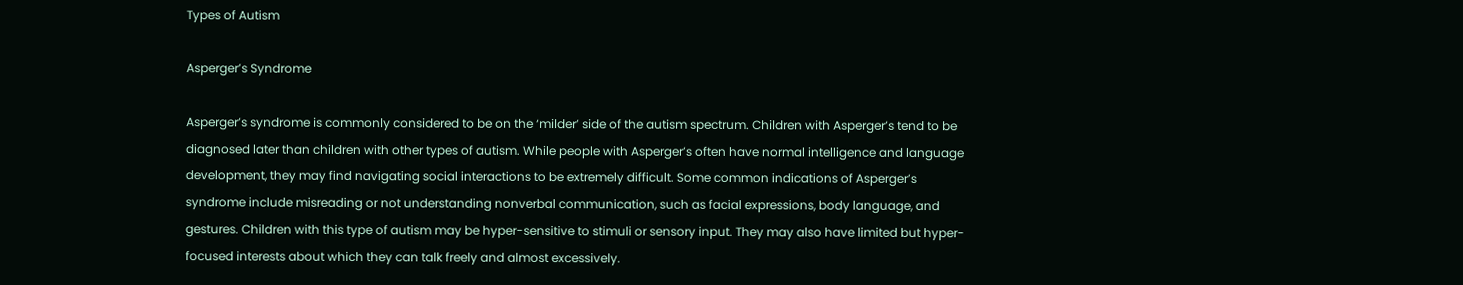Types of Autism

Asperger’s Syndrome

Asperger’s syndrome is commonly considered to be on the ‘milder’ side of the autism spectrum. Children with Asperger’s tend to be diagnosed later than children with other types of autism. While people with Asperger’s often have normal intelligence and language development, they may find navigating social interactions to be extremely difficult. Some common indications of Asperger’s syndrome include misreading or not understanding nonverbal communication, such as facial expressions, body language, and gestures. Children with this type of autism may be hyper-sensitive to stimuli or sensory input. They may also have limited but hyper-focused interests about which they can talk freely and almost excessively.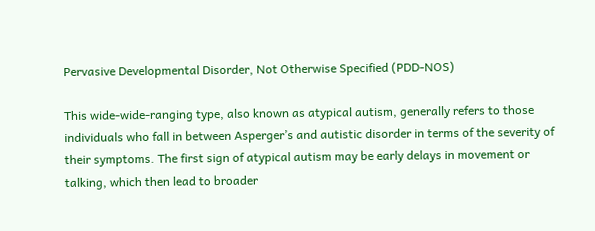Pervasive Developmental Disorder, Not Otherwise Specified (PDD-NOS)

This wide-wide-ranging type, also known as atypical autism, generally refers to those individuals who fall in between Asperger’s and autistic disorder in terms of the severity of their symptoms. The first sign of atypical autism may be early delays in movement or talking, which then lead to broader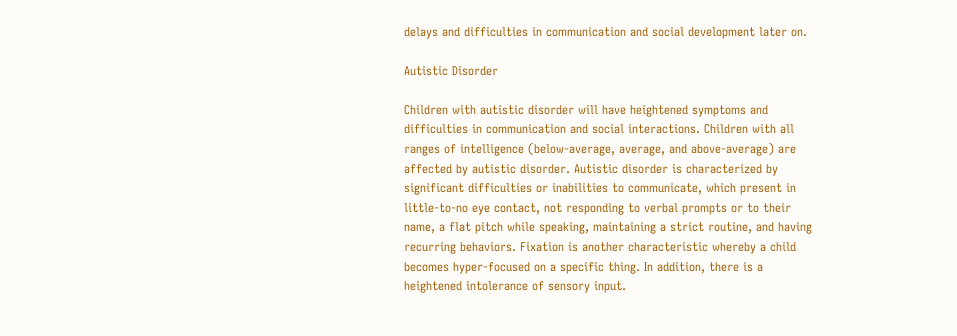delays and difficulties in communication and social development later on.

Autistic Disorder

Children with autistic disorder will have heightened symptoms and difficulties in communication and social interactions. Children with all ranges of intelligence (below-average, average, and above-average) are affected by autistic disorder. Autistic disorder is characterized by significant difficulties or inabilities to communicate, which present in little-to-no eye contact, not responding to verbal prompts or to their name, a flat pitch while speaking, maintaining a strict routine, and having recurring behaviors. Fixation is another characteristic whereby a child becomes hyper-focused on a specific thing. In addition, there is a heightened intolerance of sensory input.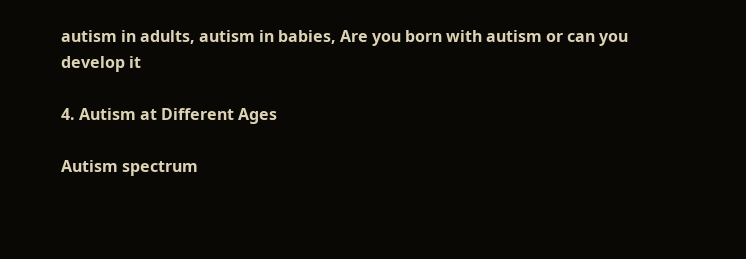autism in adults, autism in babies, Are you born with autism or can you develop it

4. Autism at Different Ages

Autism spectrum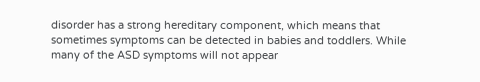disorder has a strong hereditary component, which means that sometimes symptoms can be detected in babies and toddlers. While many of the ASD symptoms will not appear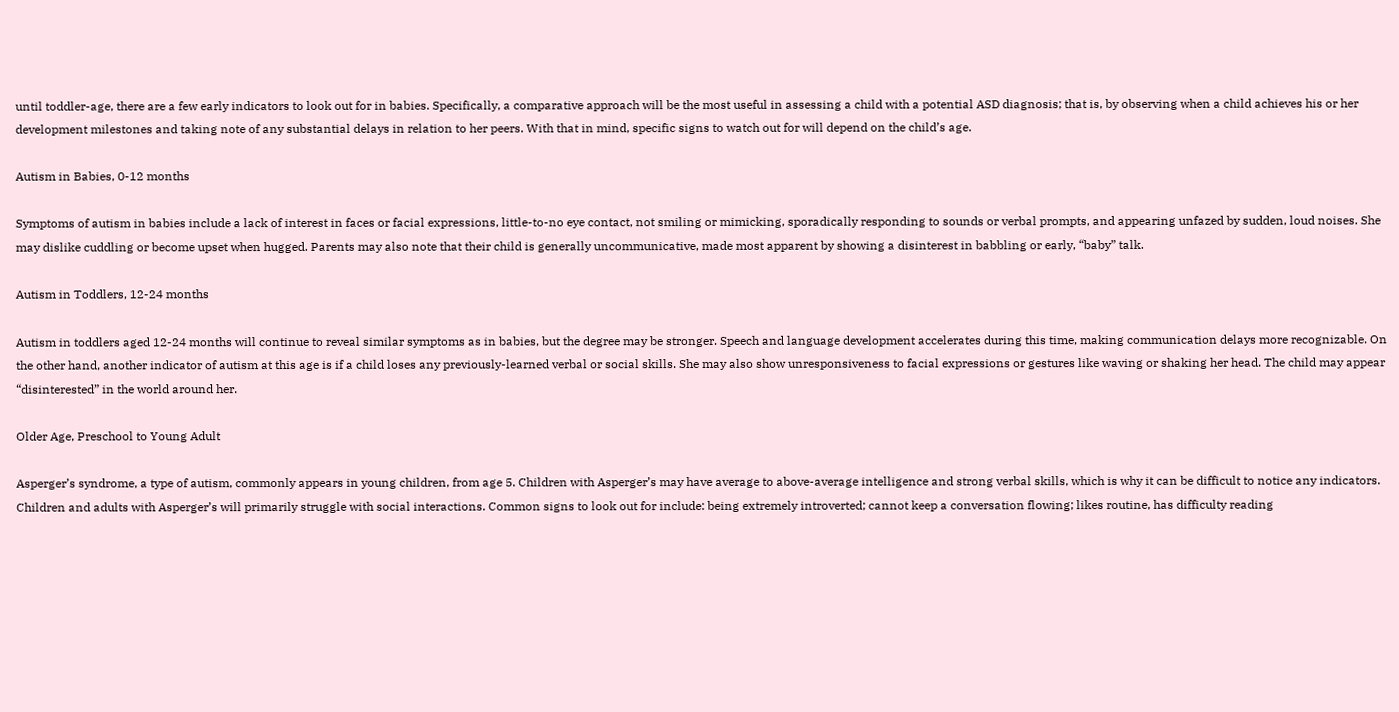until toddler-age, there are a few early indicators to look out for in babies. Specifically, a comparative approach will be the most useful in assessing a child with a potential ASD diagnosis; that is, by observing when a child achieves his or her development milestones and taking note of any substantial delays in relation to her peers. With that in mind, specific signs to watch out for will depend on the child’s age.

Autism in Babies, 0-12 months

Symptoms of autism in babies include a lack of interest in faces or facial expressions, little-to-no eye contact, not smiling or mimicking, sporadically responding to sounds or verbal prompts, and appearing unfazed by sudden, loud noises. She may dislike cuddling or become upset when hugged. Parents may also note that their child is generally uncommunicative, made most apparent by showing a disinterest in babbling or early, “baby” talk.

Autism in Toddlers, 12-24 months

Autism in toddlers aged 12-24 months will continue to reveal similar symptoms as in babies, but the degree may be stronger. Speech and language development accelerates during this time, making communication delays more recognizable. On the other hand, another indicator of autism at this age is if a child loses any previously-learned verbal or social skills. She may also show unresponsiveness to facial expressions or gestures like waving or shaking her head. The child may appear “disinterested” in the world around her.

Older Age, Preschool to Young Adult

Asperger’s syndrome, a type of autism, commonly appears in young children, from age 5. Children with Asperger’s may have average to above-average intelligence and strong verbal skills, which is why it can be difficult to notice any indicators. Children and adults with Asperger’s will primarily struggle with social interactions. Common signs to look out for include: being extremely introverted; cannot keep a conversation flowing; likes routine, has difficulty reading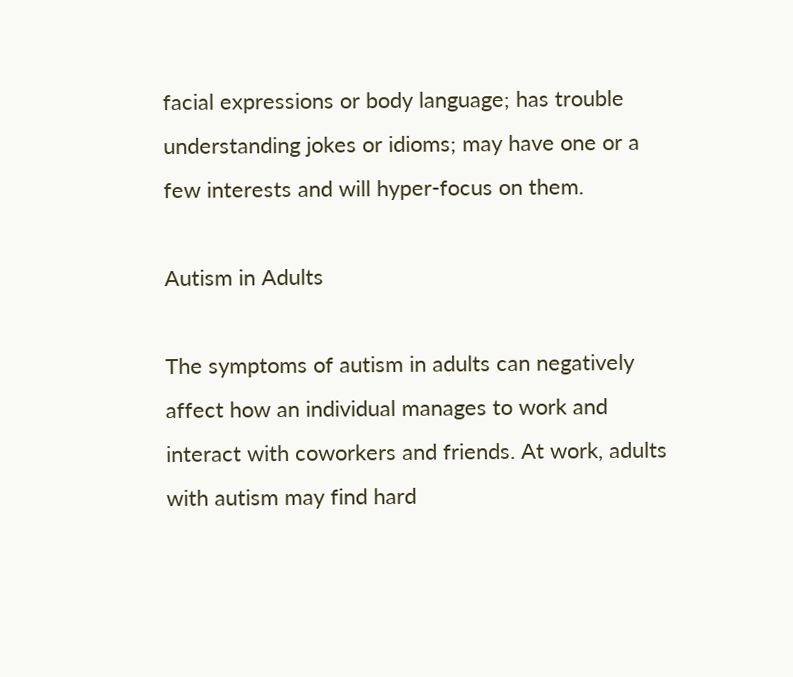facial expressions or body language; has trouble understanding jokes or idioms; may have one or a few interests and will hyper-focus on them.

Autism in Adults

The symptoms of autism in adults can negatively affect how an individual manages to work and interact with coworkers and friends. At work, adults with autism may find hard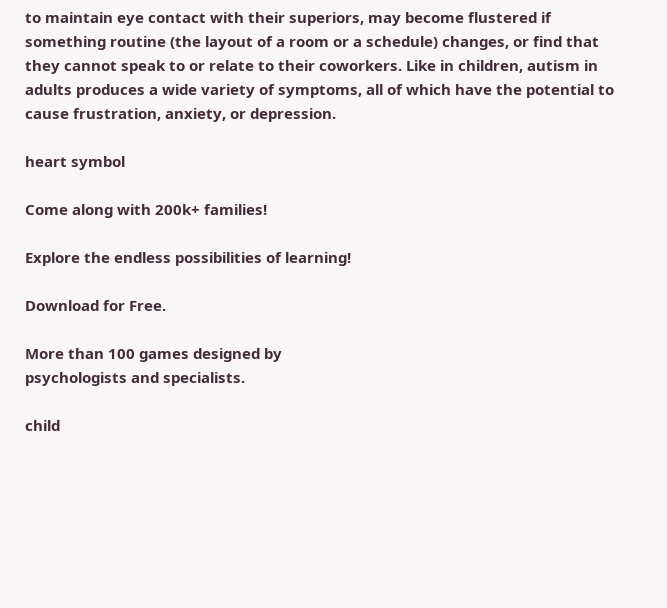to maintain eye contact with their superiors, may become flustered if something routine (the layout of a room or a schedule) changes, or find that they cannot speak to or relate to their coworkers. Like in children, autism in adults produces a wide variety of symptoms, all of which have the potential to cause frustration, anxiety, or depression.

heart symbol

Come along with 200k+ families!

Explore the endless possibilities of learning!

Download for Free.

More than 100 games designed by
psychologists and specialists.

child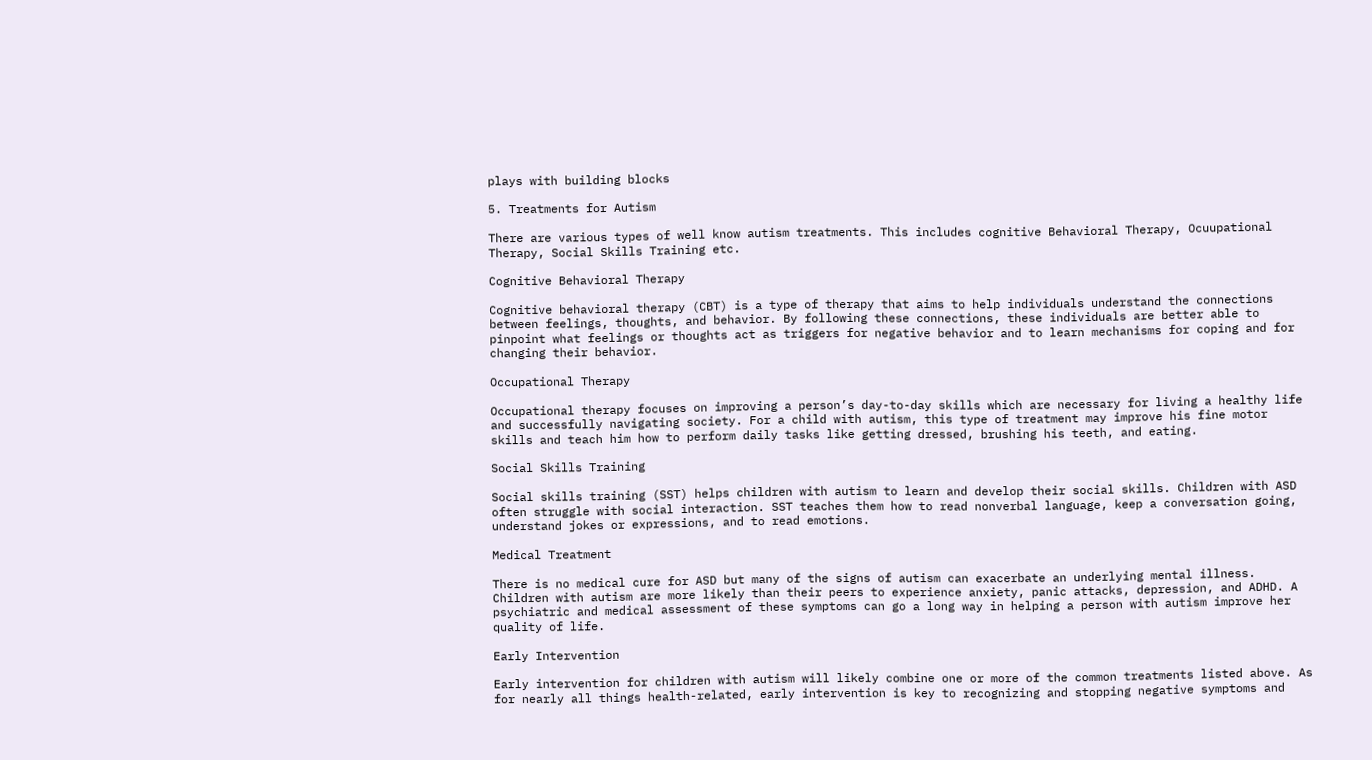plays with building blocks

5. Treatments for Autism

There are various types of well know autism treatments. This includes cognitive Behavioral Therapy, Ocuupational Therapy, Social Skills Training etc.

Cognitive Behavioral Therapy

Cognitive behavioral therapy (CBT) is a type of therapy that aims to help individuals understand the connections between feelings, thoughts, and behavior. By following these connections, these individuals are better able to pinpoint what feelings or thoughts act as triggers for negative behavior and to learn mechanisms for coping and for changing their behavior.

Occupational Therapy

Occupational therapy focuses on improving a person’s day-to-day skills which are necessary for living a healthy life and successfully navigating society. For a child with autism, this type of treatment may improve his fine motor skills and teach him how to perform daily tasks like getting dressed, brushing his teeth, and eating.

Social Skills Training

Social skills training (SST) helps children with autism to learn and develop their social skills. Children with ASD often struggle with social interaction. SST teaches them how to read nonverbal language, keep a conversation going, understand jokes or expressions, and to read emotions.

Medical Treatment

There is no medical cure for ASD but many of the signs of autism can exacerbate an underlying mental illness. Children with autism are more likely than their peers to experience anxiety, panic attacks, depression, and ADHD. A psychiatric and medical assessment of these symptoms can go a long way in helping a person with autism improve her quality of life.

Early Intervention

Early intervention for children with autism will likely combine one or more of the common treatments listed above. As for nearly all things health-related, early intervention is key to recognizing and stopping negative symptoms and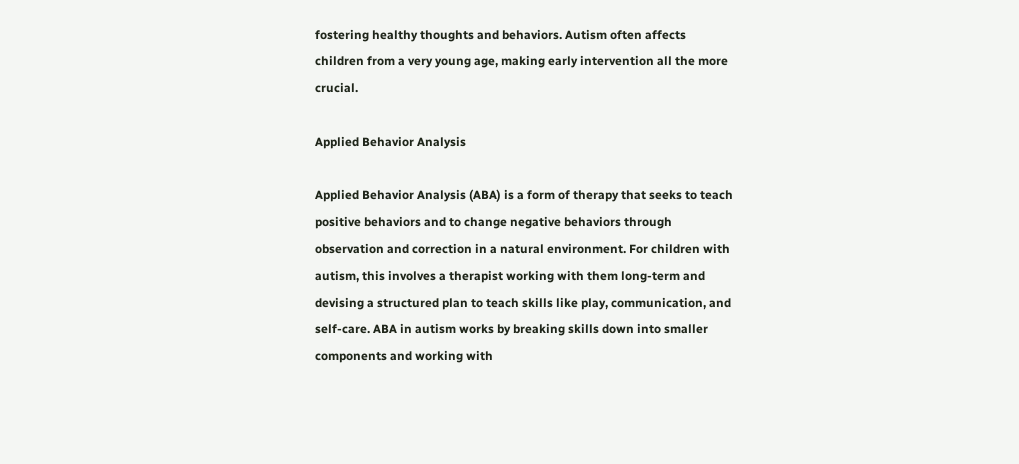fostering healthy thoughts and behaviors. Autism often affects children from a very young age, making early intervention all the more crucial.

Applied Behavior Analysis

Applied Behavior Analysis (ABA) is a form of therapy that seeks to teach positive behaviors and to change negative behaviors through observation and correction in a natural environment. For children with autism, this involves a therapist working with them long-term and devising a structured plan to teach skills like play, communication, and self-care. ABA in autism works by breaking skills down into smaller components and working with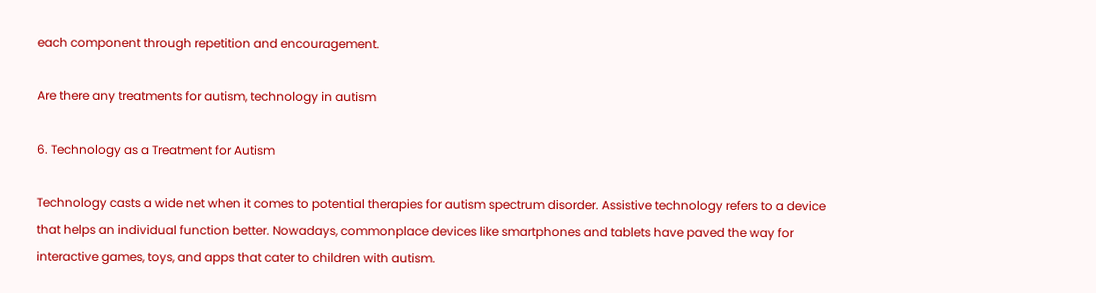each component through repetition and encouragement.

Are there any treatments for autism, technology in autism

6. Technology as a Treatment for Autism

Technology casts a wide net when it comes to potential therapies for autism spectrum disorder. Assistive technology refers to a device that helps an individual function better. Nowadays, commonplace devices like smartphones and tablets have paved the way for interactive games, toys, and apps that cater to children with autism.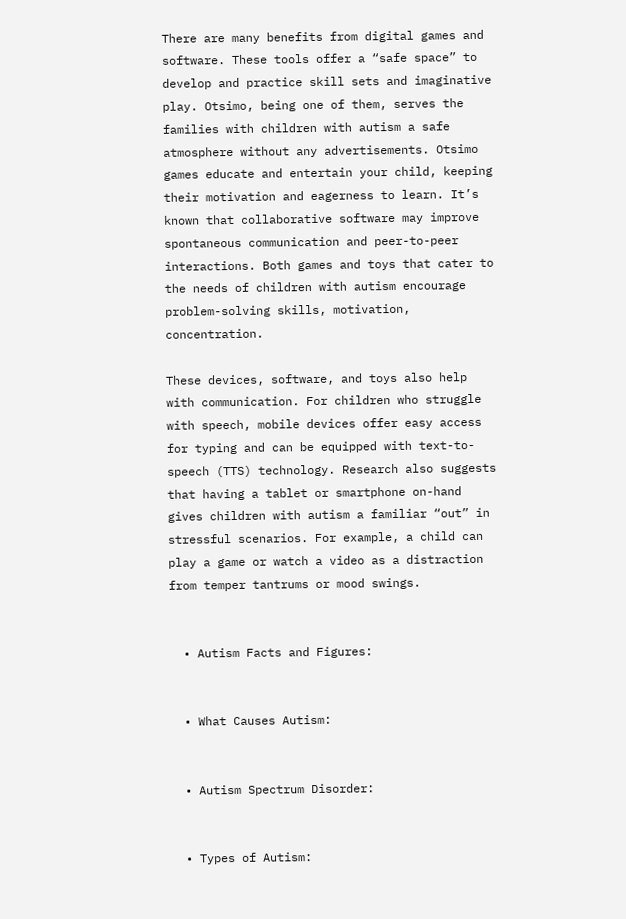There are many benefits from digital games and software. These tools offer a “safe space” to develop and practice skill sets and imaginative play. Otsimo, being one of them, serves the families with children with autism a safe atmosphere without any advertisements. Otsimo games educate and entertain your child, keeping their motivation and eagerness to learn. It’s known that collaborative software may improve spontaneous communication and peer-to-peer interactions. Both games and toys that cater to the needs of children with autism encourage problem-solving skills, motivation, concentration.

These devices, software, and toys also help with communication. For children who struggle with speech, mobile devices offer easy access for typing and can be equipped with text-to-speech (TTS) technology. Research also suggests that having a tablet or smartphone on-hand gives children with autism a familiar “out” in stressful scenarios. For example, a child can play a game or watch a video as a distraction from temper tantrums or mood swings.


  • Autism Facts and Figures:


  • What Causes Autism:


  • Autism Spectrum Disorder:


  • Types of Autism: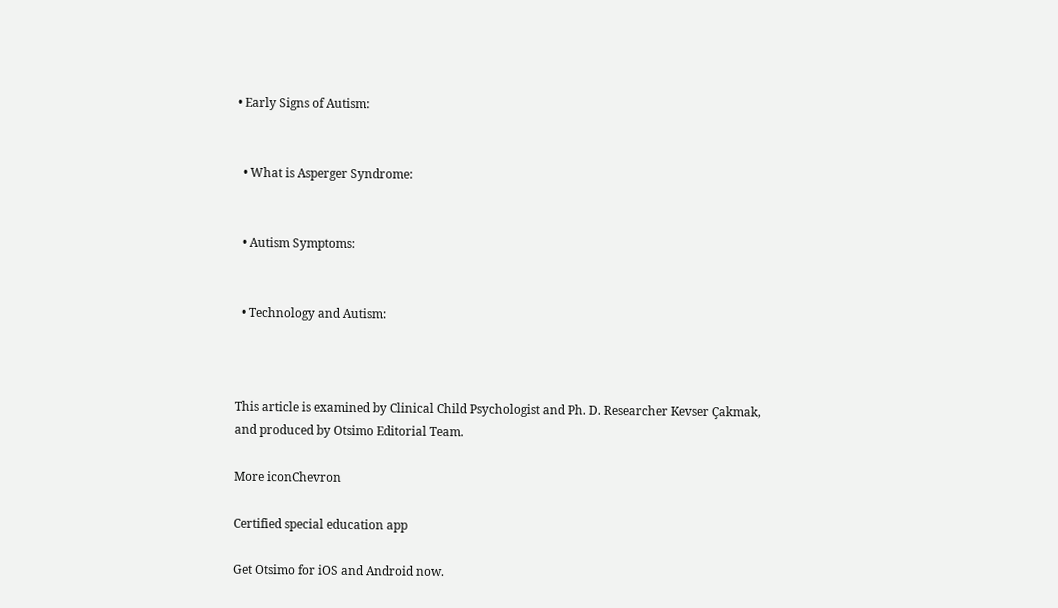• Early Signs of Autism:


  • What is Asperger Syndrome:


  • Autism Symptoms:


  • Technology and Autism:



This article is examined by Clinical Child Psychologist and Ph. D. Researcher Kevser Çakmak, and produced by Otsimo Editorial Team.

More iconChevron

Certified special education app

Get Otsimo for iOS and Android now.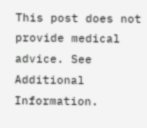This post does not provide medical advice. See Additional Information.